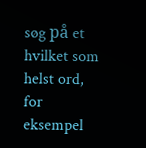søg på et hvilket som helst ord, for eksempel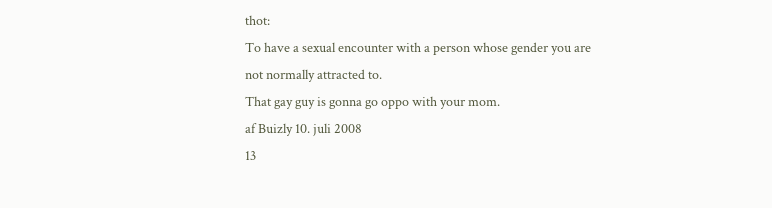thot:
To have a sexual encounter with a person whose gender you are not normally attracted to.
That gay guy is gonna go oppo with your mom.
af Buizly 10. juli 2008
13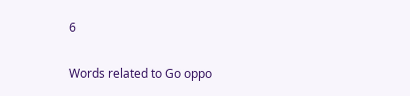6

Words related to Go oppo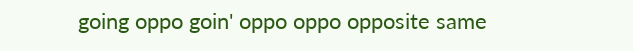going oppo goin' oppo oppo opposite same